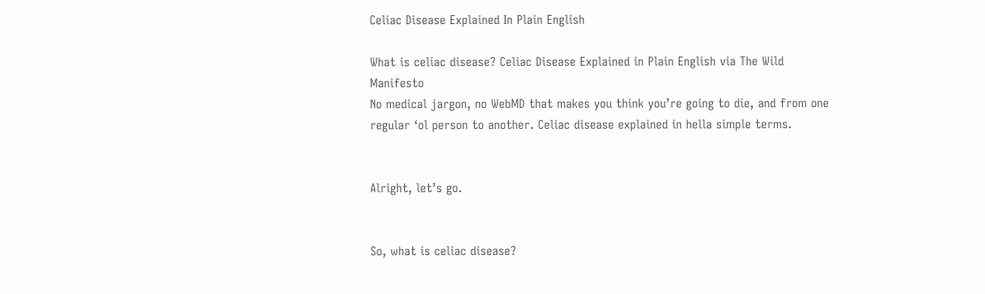Celiac Disease Explained In Plain English

What is celiac disease? Celiac Disease Explained in Plain English via The Wild Manifesto
No medical jargon, no WebMD that makes you think you’re going to die, and from one regular ‘ol person to another. Celiac disease explained in hella simple terms.


Alright, let’s go.


So, what is celiac disease?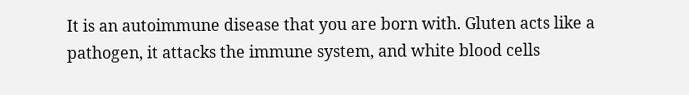It is an autoimmune disease that you are born with. Gluten acts like a pathogen, it attacks the immune system, and white blood cells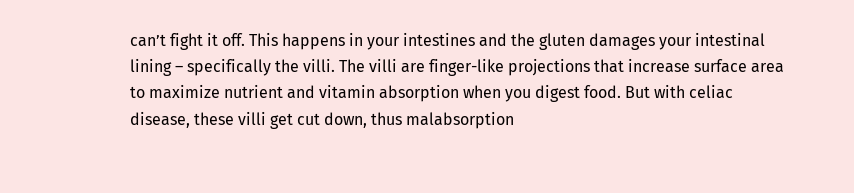can’t fight it off. This happens in your intestines and the gluten damages your intestinal lining – specifically the villi. The villi are finger-like projections that increase surface area to maximize nutrient and vitamin absorption when you digest food. But with celiac disease, these villi get cut down, thus malabsorption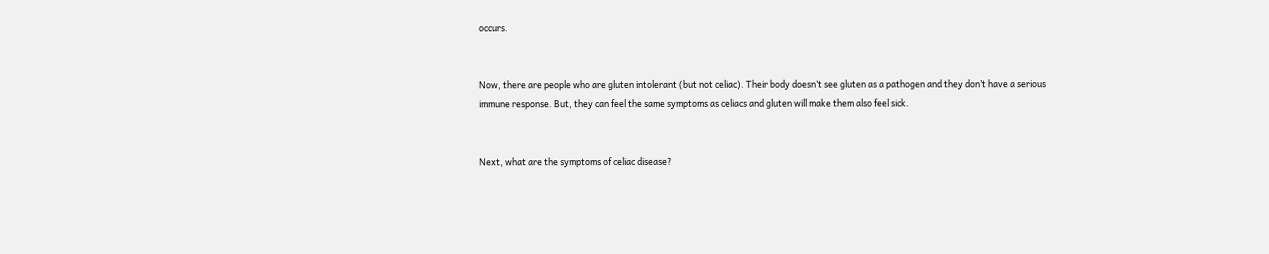occurs.


Now, there are people who are gluten intolerant (but not celiac). Their body doesn’t see gluten as a pathogen and they don’t have a serious immune response. But, they can feel the same symptoms as celiacs and gluten will make them also feel sick.


Next, what are the symptoms of celiac disease?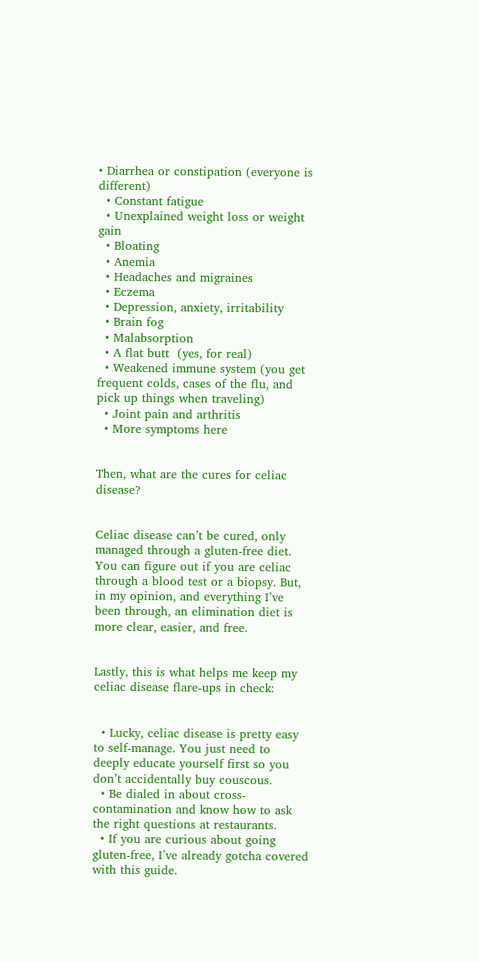• Diarrhea or constipation (everyone is different)
  • Constant fatigue
  • Unexplained weight loss or weight gain
  • Bloating
  • Anemia
  • Headaches and migraines
  • Eczema
  • Depression, anxiety, irritability
  • Brain fog
  • Malabsorption
  • A flat butt  (yes, for real)
  • Weakened immune system (you get frequent colds, cases of the flu, and pick up things when traveling)
  • Joint pain and arthritis
  • More symptoms here


Then, what are the cures for celiac disease?


Celiac disease can’t be cured, only managed through a gluten-free diet. You can figure out if you are celiac through a blood test or a biopsy. But, in my opinion, and everything I’ve been through, an elimination diet is more clear, easier, and free.


Lastly, this is what helps me keep my celiac disease flare-ups in check:


  • Lucky, celiac disease is pretty easy to self-manage. You just need to deeply educate yourself first so you don’t accidentally buy couscous.
  • Be dialed in about cross-contamination and know how to ask the right questions at restaurants.
  • If you are curious about going gluten-free, I’ve already gotcha covered with this guide.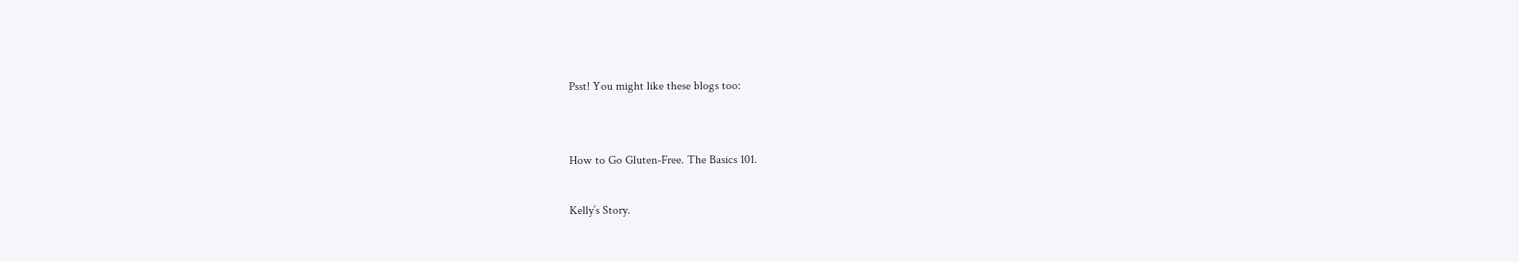Psst! You might like these blogs too:


How to Go Gluten-Free. The Basics 101.

Kelly’s Story.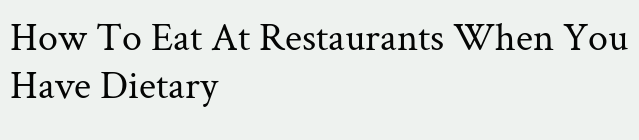How To Eat At Restaurants When You Have Dietary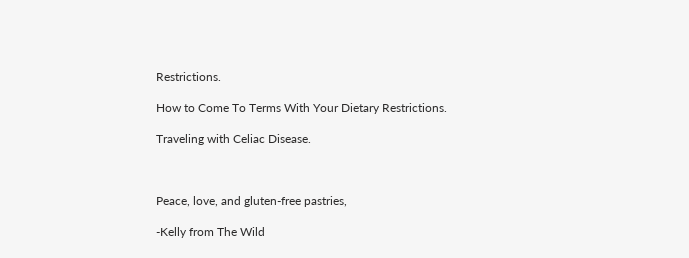Restrictions.

How to Come To Terms With Your Dietary Restrictions.

Traveling with Celiac Disease.



Peace, love, and gluten-free pastries,

-Kelly from The Wild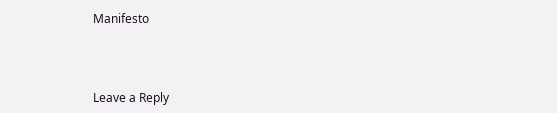Manifesto



Leave a Reply